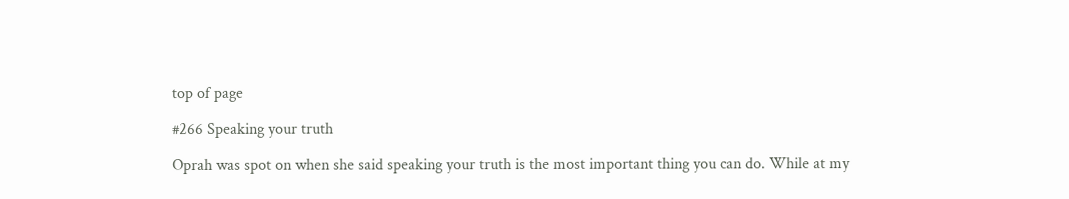top of page

#266 Speaking your truth

Oprah was spot on when she said speaking your truth is the most important thing you can do. While at my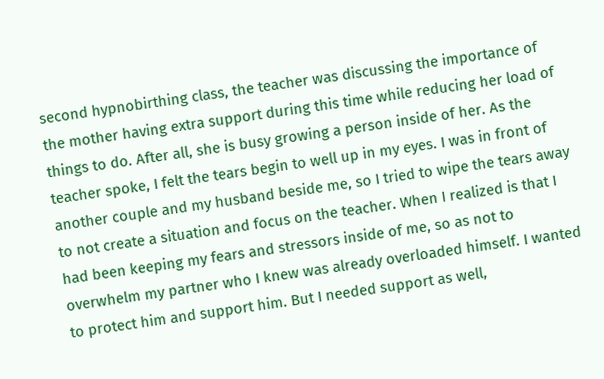second hypnobirthing class, the teacher was discussing the importance of the mother having extra support during this time while reducing her load of things to do. After all, she is busy growing a person inside of her. As the teacher spoke, I felt the tears begin to well up in my eyes. I was in front of another couple and my husband beside me, so I tried to wipe the tears away to not create a situation and focus on the teacher. When I realized is that I had been keeping my fears and stressors inside of me, so as not to overwhelm my partner who I knew was already overloaded himself. I wanted to protect him and support him. But I needed support as well,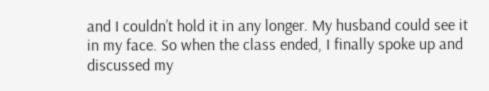and I couldn’t hold it in any longer. My husband could see it in my face. So when the class ended, I finally spoke up and discussed my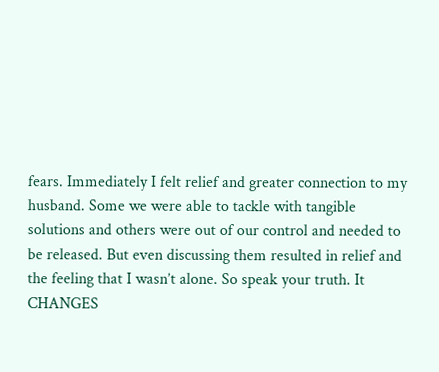fears. Immediately I felt relief and greater connection to my husband. Some we were able to tackle with tangible solutions and others were out of our control and needed to be released. But even discussing them resulted in relief and the feeling that I wasn’t alone. So speak your truth. It CHANGES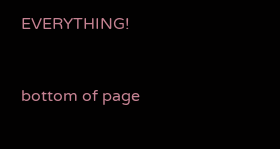EVERYTHING!


bottom of page